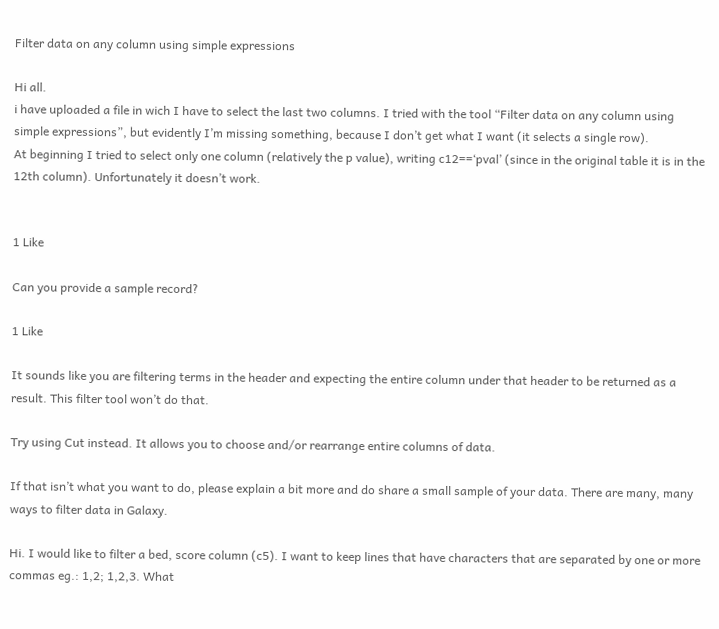Filter data on any column using simple expressions

Hi all.
i have uploaded a file in wich I have to select the last two columns. I tried with the tool “Filter data on any column using simple expressions”, but evidently I’m missing something, because I don’t get what I want (it selects a single row).
At beginning I tried to select only one column (relatively the p value), writing c12==‘pval’ (since in the original table it is in the 12th column). Unfortunately it doesn’t work.


1 Like

Can you provide a sample record?

1 Like

It sounds like you are filtering terms in the header and expecting the entire column under that header to be returned as a result. This filter tool won’t do that.

Try using Cut instead. It allows you to choose and/or rearrange entire columns of data.

If that isn’t what you want to do, please explain a bit more and do share a small sample of your data. There are many, many ways to filter data in Galaxy.

Hi. I would like to filter a bed, score column (c5). I want to keep lines that have characters that are separated by one or more commas eg.: 1,2; 1,2,3. What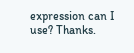expression can I use? Thanks.